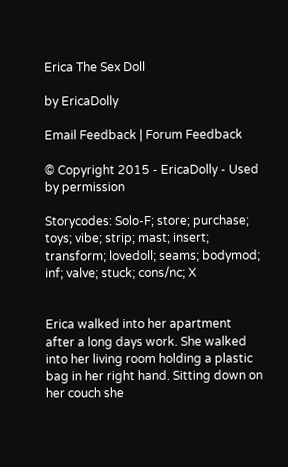Erica The Sex Doll

by EricaDolly

Email Feedback | Forum Feedback

© Copyright 2015 - EricaDolly - Used by permission

Storycodes: Solo-F; store; purchase; toys; vibe; strip; mast; insert; transform; lovedoll; seams; bodymod; inf; valve; stuck; cons/nc; X


Erica walked into her apartment after a long days work. She walked into her living room holding a plastic bag in her right hand. Sitting down on her couch she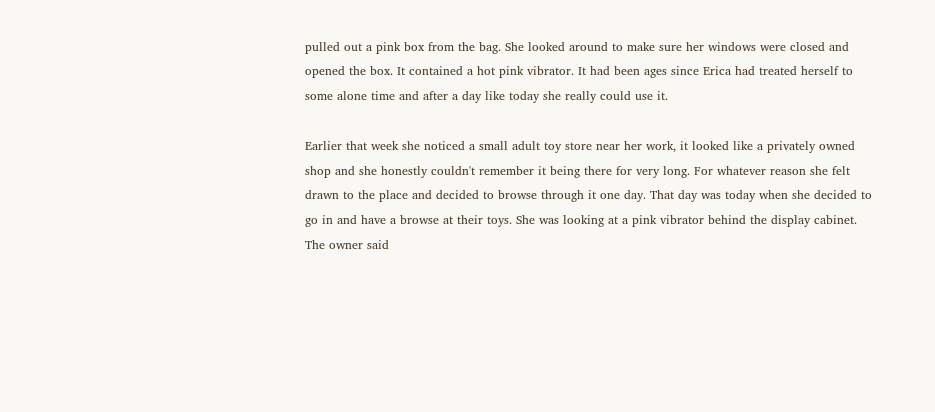pulled out a pink box from the bag. She looked around to make sure her windows were closed and opened the box. It contained a hot pink vibrator. It had been ages since Erica had treated herself to some alone time and after a day like today she really could use it.

Earlier that week she noticed a small adult toy store near her work, it looked like a privately owned shop and she honestly couldn't remember it being there for very long. For whatever reason she felt drawn to the place and decided to browse through it one day. That day was today when she decided to go in and have a browse at their toys. She was looking at a pink vibrator behind the display cabinet. The owner said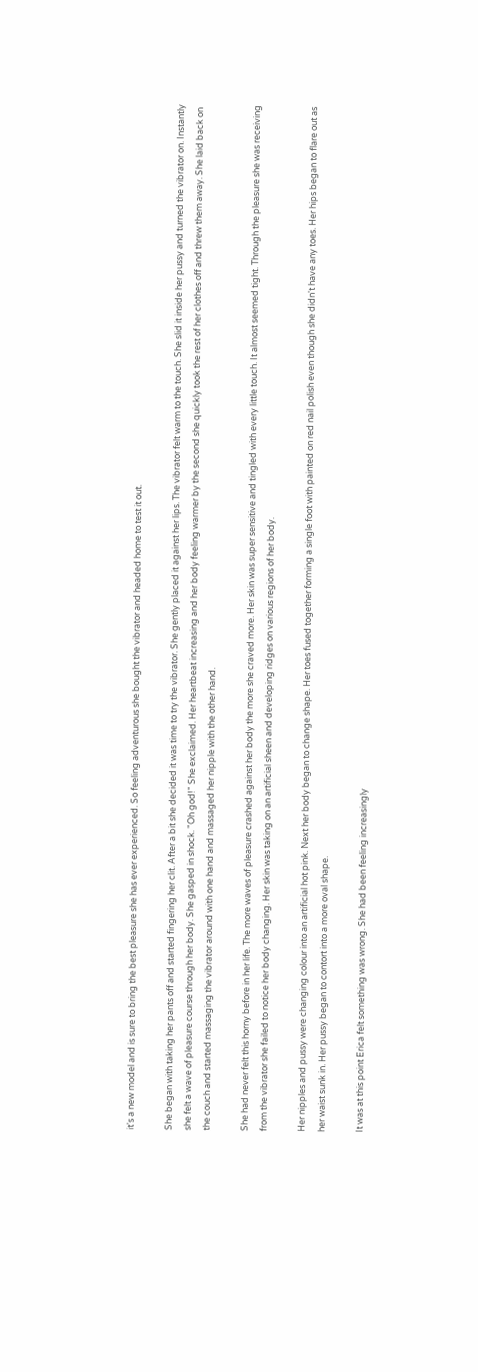it's a new model and is sure to bring the best pleasure she has ever experienced. So feeling adventurous she bought the vibrator and headed home to test it out.

She began with taking her pants off and started fingering her clit. After a bit she decided it was time to try the vibrator. She gently placed it against her lips. The vibrator felt warm to the touch. She slid it inside her pussy and turned the vibrator on. Instantly she felt a wave of pleasure course through her body. She gasped in shock. "Oh god!" She exclaimed. Her heartbeat increasing and her body feeling warmer by the second she quickly took the rest of her clothes off and threw them away. She laid back on the couch and started massaging the vibrator around with one hand and massaged her nipple with the other hand.

She had never felt this horny before in her life. The more waves of pleasure crashed against her body the more she craved more. Her skin was super sensitive and tingled with every little touch. It almost seemed tight. Through the pleasure she was receiving from the vibrator she failed to notice her body changing. Her skin was taking on an artificial sheen and developing ridges on various regions of her body.

Her nipples and pussy were changing colour into an artificial hot pink. Next her body began to change shape. Her toes fused together forming a single foot with painted on red nail polish even though she didn't have any toes. Her hips began to flare out as her waist sunk in. Her pussy began to contort into a more oval shape.

It was at this point Erica felt something was wrong. She had been feeling increasingly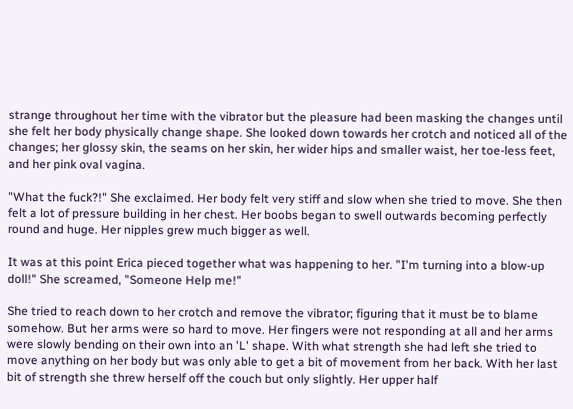strange throughout her time with the vibrator but the pleasure had been masking the changes until she felt her body physically change shape. She looked down towards her crotch and noticed all of the changes; her glossy skin, the seams on her skin, her wider hips and smaller waist, her toe-less feet, and her pink oval vagina.

"What the fuck?!" She exclaimed. Her body felt very stiff and slow when she tried to move. She then felt a lot of pressure building in her chest. Her boobs began to swell outwards becoming perfectly round and huge. Her nipples grew much bigger as well.

It was at this point Erica pieced together what was happening to her. "I'm turning into a blow-up doll!" She screamed, "Someone Help me!"

She tried to reach down to her crotch and remove the vibrator; figuring that it must be to blame somehow. But her arms were so hard to move. Her fingers were not responding at all and her arms were slowly bending on their own into an 'L' shape. With what strength she had left she tried to move anything on her body but was only able to get a bit of movement from her back. With her last bit of strength she threw herself off the couch but only slightly. Her upper half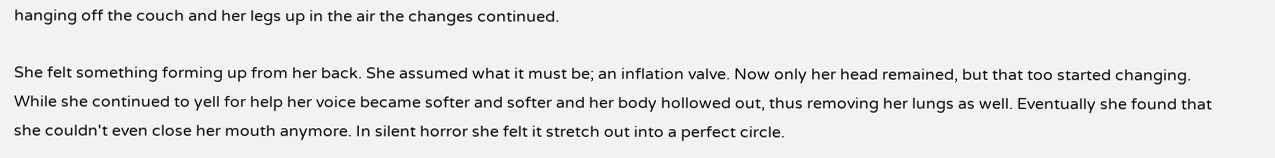hanging off the couch and her legs up in the air the changes continued.

She felt something forming up from her back. She assumed what it must be; an inflation valve. Now only her head remained, but that too started changing. While she continued to yell for help her voice became softer and softer and her body hollowed out, thus removing her lungs as well. Eventually she found that she couldn't even close her mouth anymore. In silent horror she felt it stretch out into a perfect circle.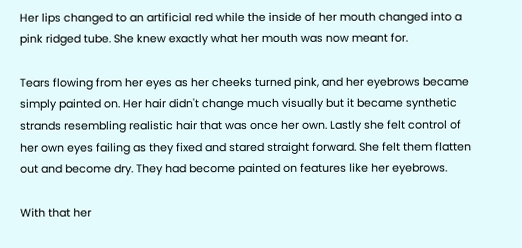Her lips changed to an artificial red while the inside of her mouth changed into a pink ridged tube. She knew exactly what her mouth was now meant for.

Tears flowing from her eyes as her cheeks turned pink, and her eyebrows became simply painted on. Her hair didn't change much visually but it became synthetic strands resembling realistic hair that was once her own. Lastly she felt control of her own eyes failing as they fixed and stared straight forward. She felt them flatten out and become dry. They had become painted on features like her eyebrows.

With that her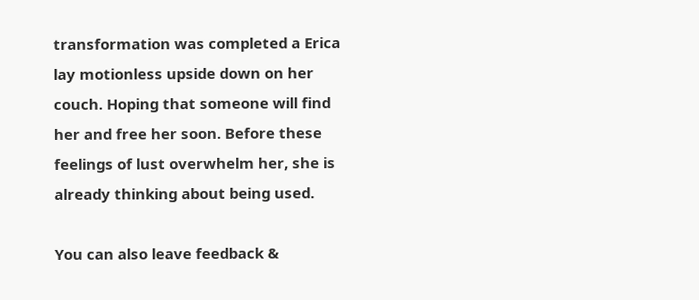transformation was completed a Erica lay motionless upside down on her couch. Hoping that someone will find her and free her soon. Before these feelings of lust overwhelm her, she is already thinking about being used.

You can also leave feedback &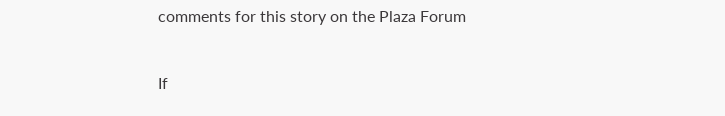comments for this story on the Plaza Forum


If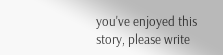you've enjoyed this story, please write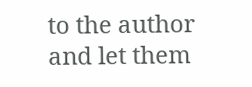to the author and let them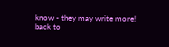know - they may write more!
back to